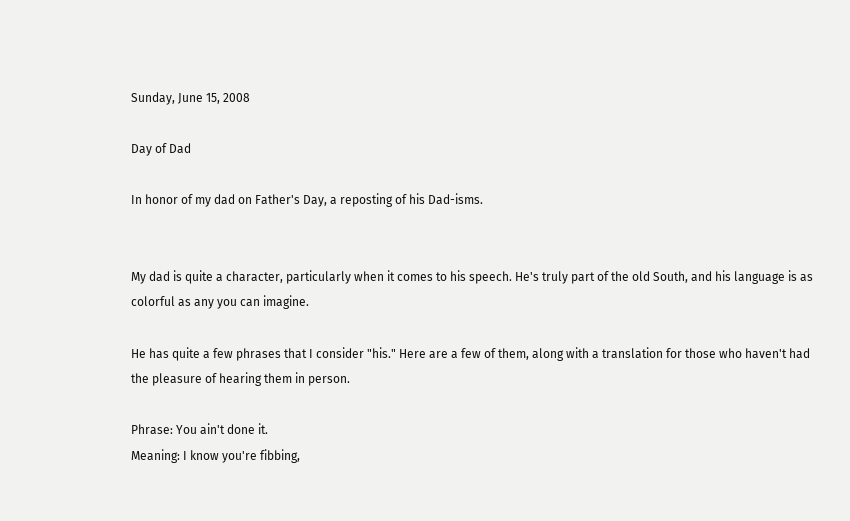Sunday, June 15, 2008

Day of Dad

In honor of my dad on Father's Day, a reposting of his Dad-isms.


My dad is quite a character, particularly when it comes to his speech. He's truly part of the old South, and his language is as colorful as any you can imagine.

He has quite a few phrases that I consider "his." Here are a few of them, along with a translation for those who haven't had the pleasure of hearing them in person.

Phrase: You ain't done it.
Meaning: I know you're fibbing,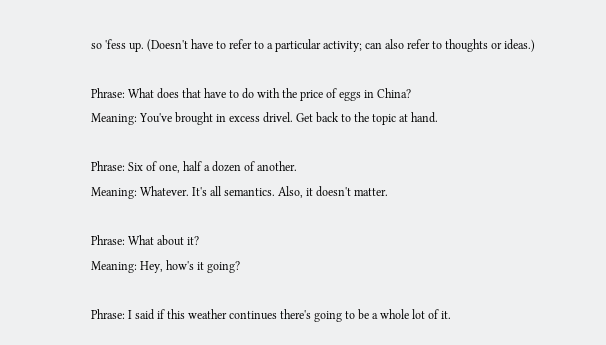so 'fess up. (Doesn't have to refer to a particular activity; can also refer to thoughts or ideas.)

Phrase: What does that have to do with the price of eggs in China?
Meaning: You've brought in excess drivel. Get back to the topic at hand.

Phrase: Six of one, half a dozen of another.
Meaning: Whatever. It's all semantics. Also, it doesn't matter.

Phrase: What about it?
Meaning: Hey, how's it going?

Phrase: I said if this weather continues there's going to be a whole lot of it.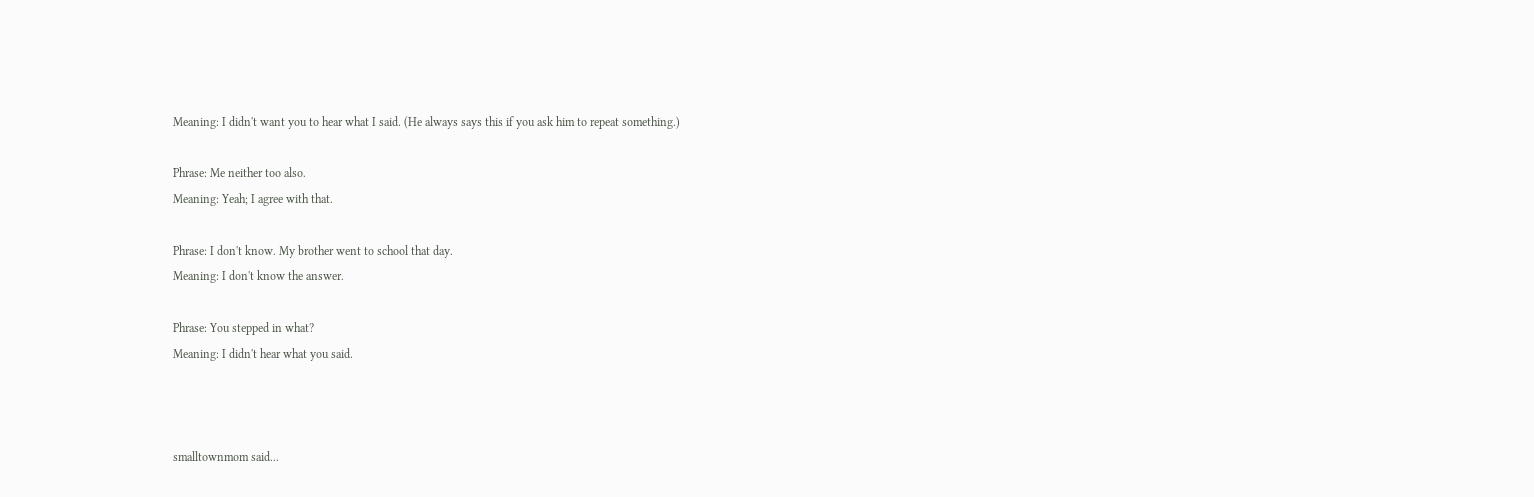Meaning: I didn't want you to hear what I said. (He always says this if you ask him to repeat something.)

Phrase: Me neither too also.
Meaning: Yeah; I agree with that.

Phrase: I don't know. My brother went to school that day.
Meaning: I don't know the answer.

Phrase: You stepped in what?
Meaning: I didn't hear what you said.



smalltownmom said...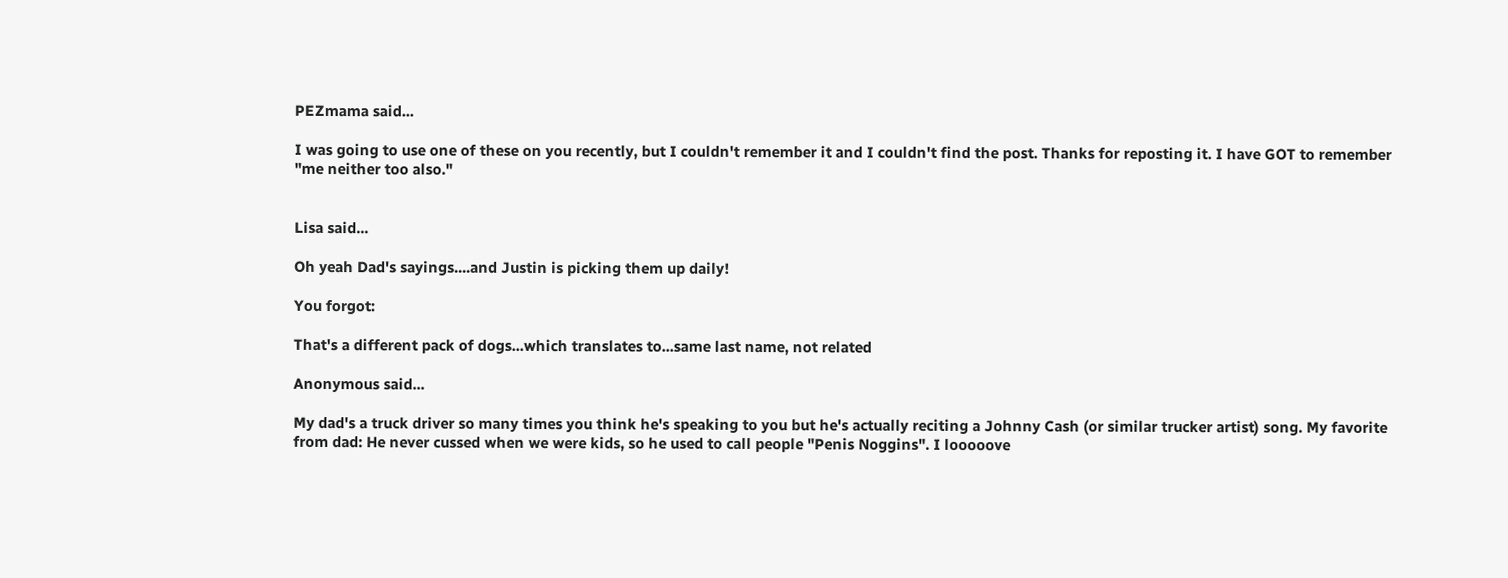PEZmama said...

I was going to use one of these on you recently, but I couldn't remember it and I couldn't find the post. Thanks for reposting it. I have GOT to remember "me neither too also."


Lisa said...

Oh yeah Dad's sayings....and Justin is picking them up daily!

You forgot:

That's a different pack of dogs...which translates to...same last name, not related

Anonymous said...

My dad's a truck driver so many times you think he's speaking to you but he's actually reciting a Johnny Cash (or similar trucker artist) song. My favorite from dad: He never cussed when we were kids, so he used to call people "Penis Noggins". I looooove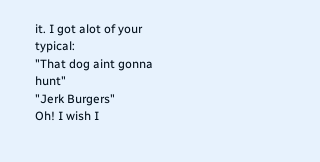it. I got alot of your typical:
"That dog aint gonna hunt"
"Jerk Burgers"
Oh! I wish I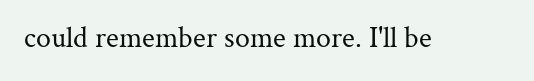could remember some more. I'll be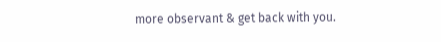more observant & get back with you.